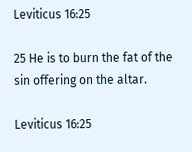Leviticus 16:25

25 He is to burn the fat of the sin offering on the altar.

Leviticus 16:25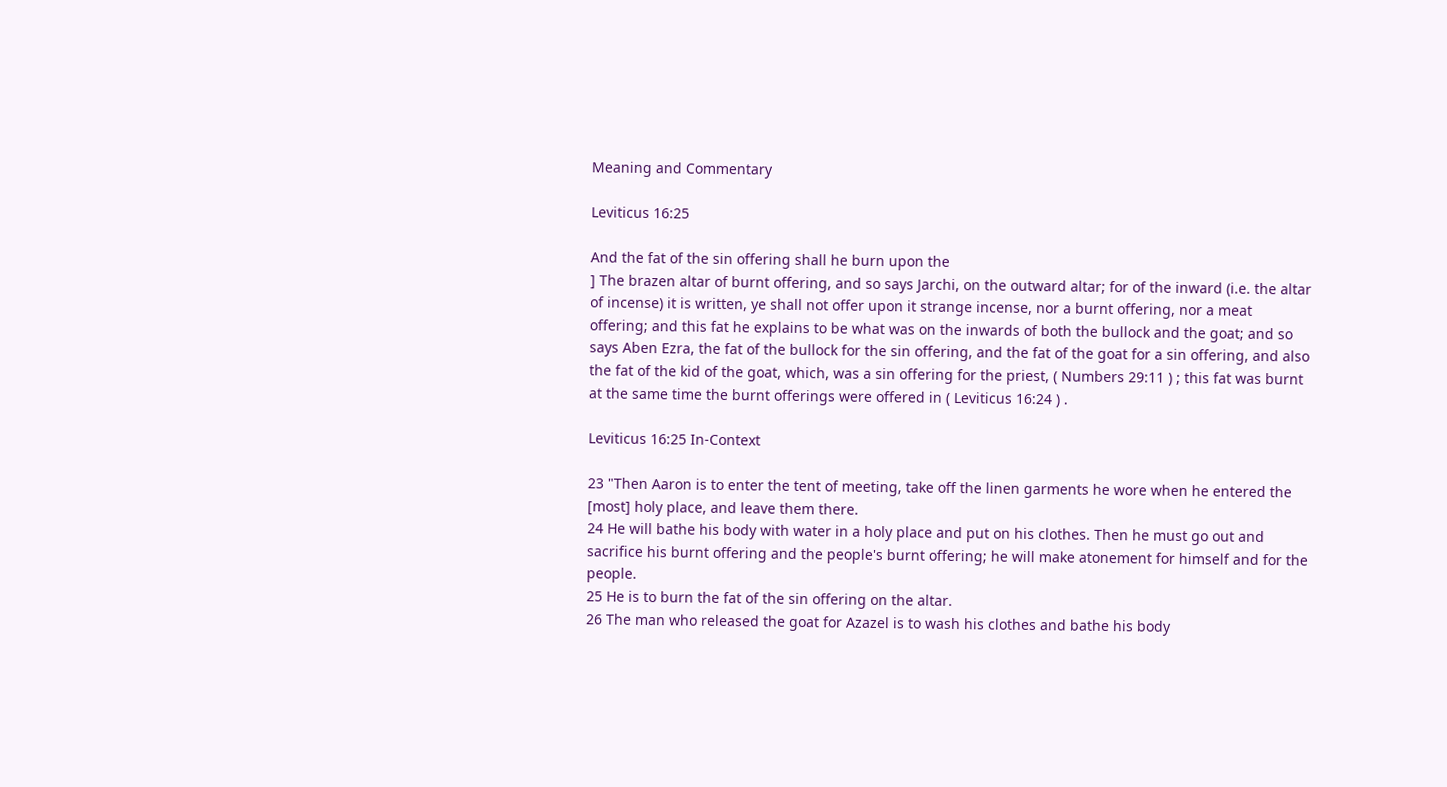Meaning and Commentary

Leviticus 16:25

And the fat of the sin offering shall he burn upon the
] The brazen altar of burnt offering, and so says Jarchi, on the outward altar; for of the inward (i.e. the altar of incense) it is written, ye shall not offer upon it strange incense, nor a burnt offering, nor a meat offering; and this fat he explains to be what was on the inwards of both the bullock and the goat; and so says Aben Ezra, the fat of the bullock for the sin offering, and the fat of the goat for a sin offering, and also the fat of the kid of the goat, which, was a sin offering for the priest, ( Numbers 29:11 ) ; this fat was burnt at the same time the burnt offerings were offered in ( Leviticus 16:24 ) .

Leviticus 16:25 In-Context

23 "Then Aaron is to enter the tent of meeting, take off the linen garments he wore when he entered the [most] holy place, and leave them there.
24 He will bathe his body with water in a holy place and put on his clothes. Then he must go out and sacrifice his burnt offering and the people's burnt offering; he will make atonement for himself and for the people.
25 He is to burn the fat of the sin offering on the altar.
26 The man who released the goat for Azazel is to wash his clothes and bathe his body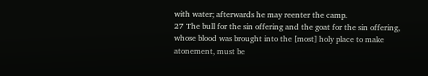with water; afterwards he may reenter the camp.
27 The bull for the sin offering and the goat for the sin offering, whose blood was brought into the [most] holy place to make atonement, must be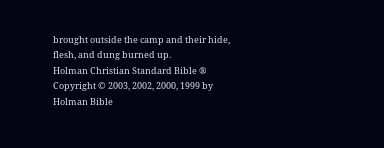brought outside the camp and their hide, flesh, and dung burned up.
Holman Christian Standard Bible ® Copyright © 2003, 2002, 2000, 1999 by Holman Bible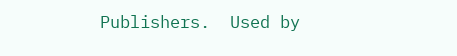Publishers.  Used by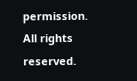permission.  All rights reserved.